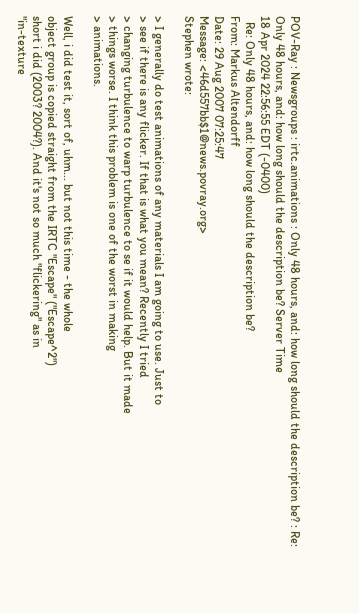POV-Ray : Newsgroups : irtc.animations : Only 48 hours, and: how long should the description be? : Re: Only 48 hours, and: how long should the description be? Server Time
18 Apr 2024 22:56:55 EDT (-0400)
  Re: Only 48 hours, and: how long should the description be?
From: Markus Altendorff
Date: 29 Aug 2007 07:25:47
Message: <46d557bb$1@news.povray.org>
Stephen wrote:

> I generally do test animations of any materials I am going to use. Just to
> see if there is any flicker. If that is what you mean? Recently I tried
> changing turbulence to warp turbulence to se if it would help. But it made
> things worse. I think this problem is one of the worst in making
> animations.

Well, i did test it, sort of, uhm... but not this time - the whole
object group is copied straight from the IRTC "Escape" ("Escape^2")
short i did (2003? 2004?). And it's not so much "flickering" as in
"in-texture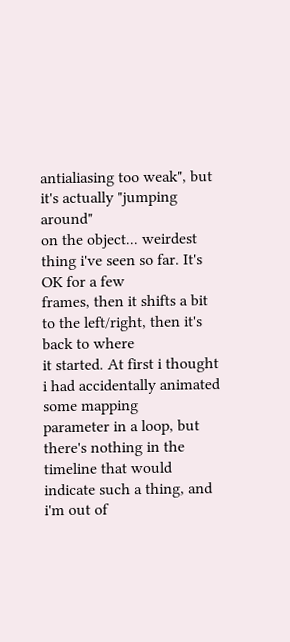antialiasing too weak", but it's actually "jumping around"
on the object... weirdest thing i've seen so far. It's OK for a few
frames, then it shifts a bit to the left/right, then it's back to where
it started. At first i thought i had accidentally animated some mapping
parameter in a loop, but there's nothing in the timeline that would
indicate such a thing, and i'm out of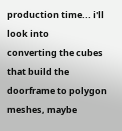production time... i'll look into
converting the cubes that build the doorframe to polygon meshes, maybe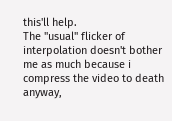this'll help.
The "usual" flicker of interpolation doesn't bother me as much because i
compress the video to death anyway,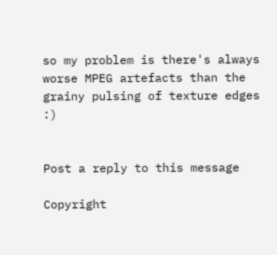so my problem is there's always
worse MPEG artefacts than the grainy pulsing of texture edges :)


Post a reply to this message

Copyright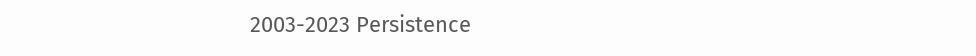2003-2023 Persistence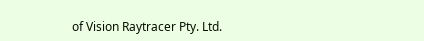of Vision Raytracer Pty. Ltd.